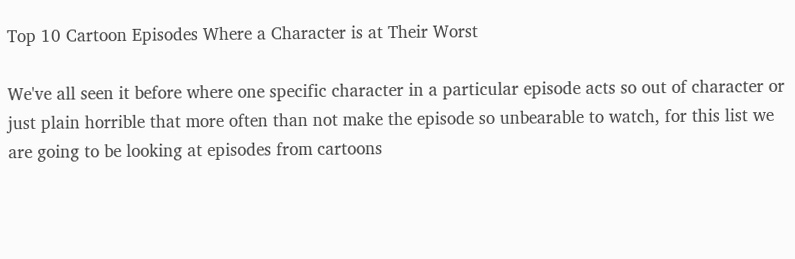Top 10 Cartoon Episodes Where a Character is at Their Worst

We've all seen it before where one specific character in a particular episode acts so out of character or just plain horrible that more often than not make the episode so unbearable to watch, for this list we are going to be looking at episodes from cartoons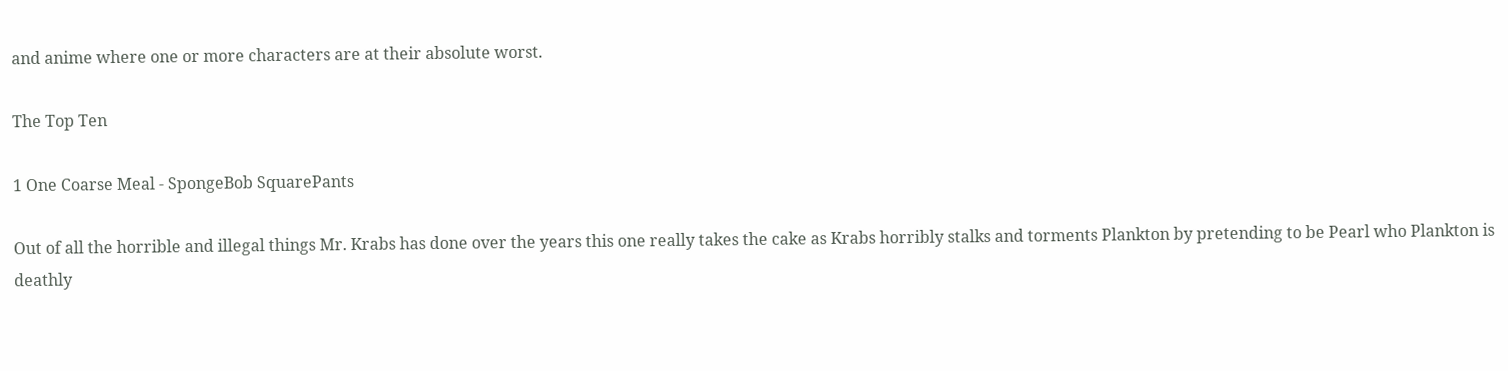and anime where one or more characters are at their absolute worst.

The Top Ten

1 One Coarse Meal - SpongeBob SquarePants

Out of all the horrible and illegal things Mr. Krabs has done over the years this one really takes the cake as Krabs horribly stalks and torments Plankton by pretending to be Pearl who Plankton is deathly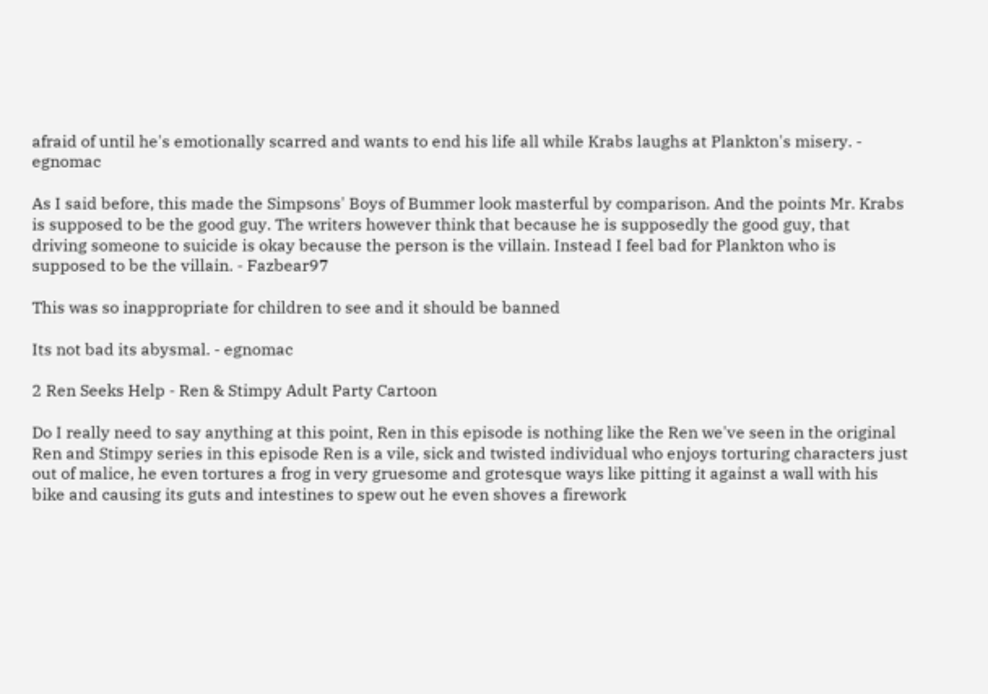afraid of until he's emotionally scarred and wants to end his life all while Krabs laughs at Plankton's misery. - egnomac

As I said before, this made the Simpsons' Boys of Bummer look masterful by comparison. And the points Mr. Krabs is supposed to be the good guy. The writers however think that because he is supposedly the good guy, that driving someone to suicide is okay because the person is the villain. Instead I feel bad for Plankton who is supposed to be the villain. - Fazbear97

This was so inappropriate for children to see and it should be banned

Its not bad its abysmal. - egnomac

2 Ren Seeks Help - Ren & Stimpy Adult Party Cartoon

Do I really need to say anything at this point, Ren in this episode is nothing like the Ren we've seen in the original Ren and Stimpy series in this episode Ren is a vile, sick and twisted individual who enjoys torturing characters just out of malice, he even tortures a frog in very gruesome and grotesque ways like pitting it against a wall with his bike and causing its guts and intestines to spew out he even shoves a firework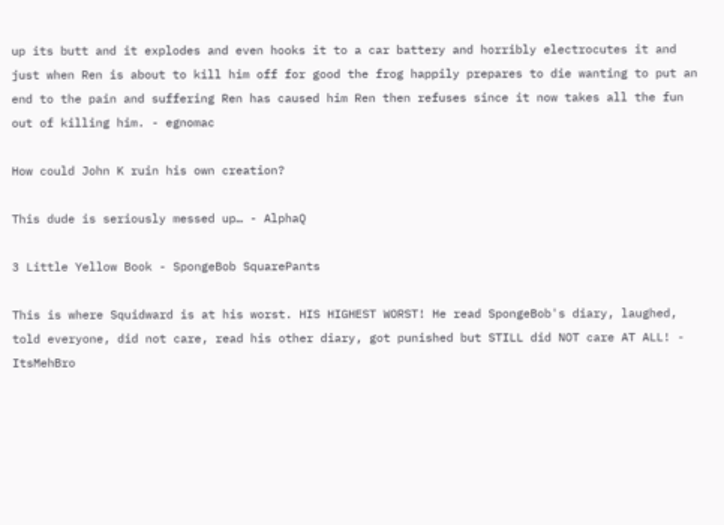up its butt and it explodes and even hooks it to a car battery and horribly electrocutes it and just when Ren is about to kill him off for good the frog happily prepares to die wanting to put an end to the pain and suffering Ren has caused him Ren then refuses since it now takes all the fun out of killing him. - egnomac

How could John K ruin his own creation?

This dude is seriously messed up… - AlphaQ

3 Little Yellow Book - SpongeBob SquarePants

This is where Squidward is at his worst. HIS HIGHEST WORST! He read SpongeBob's diary, laughed, told everyone, did not care, read his other diary, got punished but STILL did NOT care AT ALL! - ItsMehBro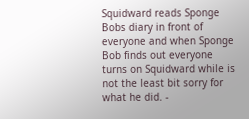Squidward reads Sponge Bobs diary in front of everyone and when Sponge Bob finds out everyone turns on Squidward while is not the least bit sorry for what he did. -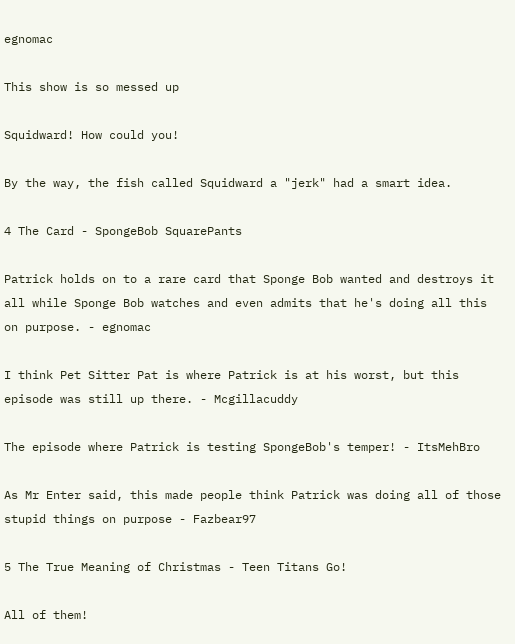egnomac

This show is so messed up

Squidward! How could you!

By the way, the fish called Squidward a "jerk" had a smart idea.

4 The Card - SpongeBob SquarePants

Patrick holds on to a rare card that Sponge Bob wanted and destroys it all while Sponge Bob watches and even admits that he's doing all this on purpose. - egnomac

I think Pet Sitter Pat is where Patrick is at his worst, but this episode was still up there. - Mcgillacuddy

The episode where Patrick is testing SpongeBob's temper! - ItsMehBro

As Mr Enter said, this made people think Patrick was doing all of those stupid things on purpose - Fazbear97

5 The True Meaning of Christmas - Teen Titans Go!

All of them!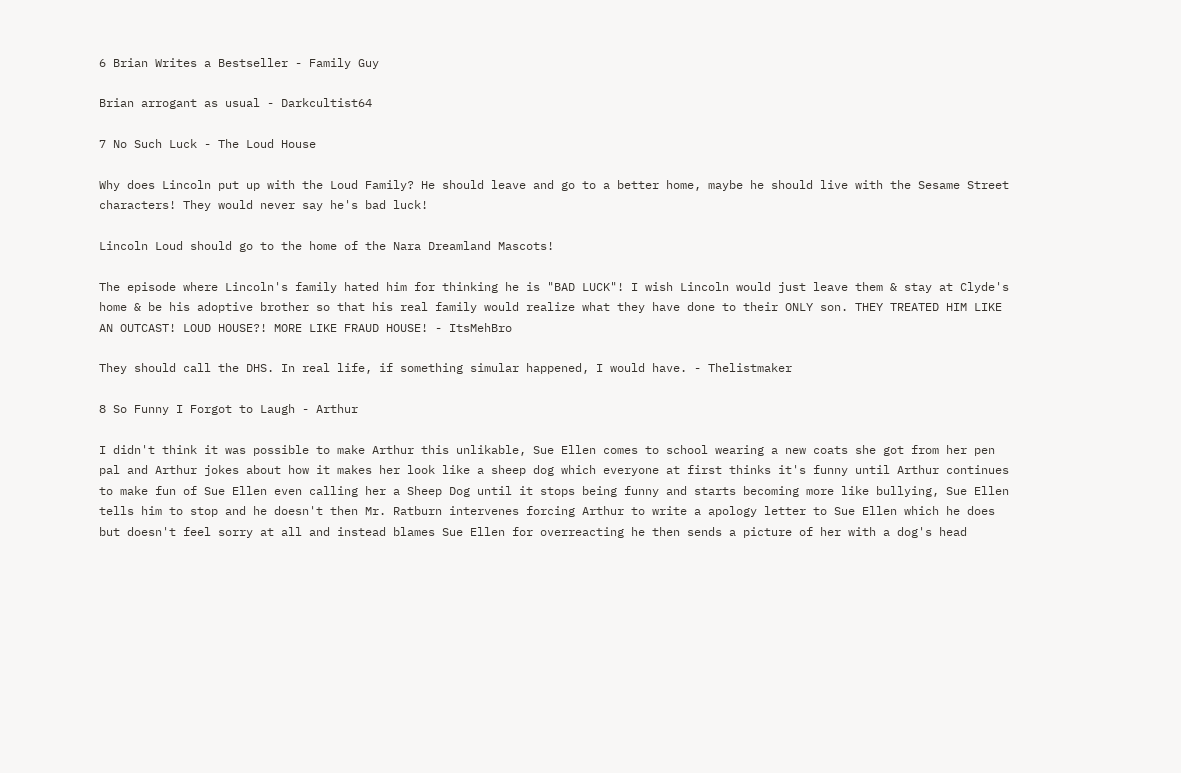6 Brian Writes a Bestseller - Family Guy

Brian arrogant as usual - Darkcultist64

7 No Such Luck - The Loud House

Why does Lincoln put up with the Loud Family? He should leave and go to a better home, maybe he should live with the Sesame Street characters! They would never say he's bad luck!

Lincoln Loud should go to the home of the Nara Dreamland Mascots!

The episode where Lincoln's family hated him for thinking he is "BAD LUCK"! I wish Lincoln would just leave them & stay at Clyde's home & be his adoptive brother so that his real family would realize what they have done to their ONLY son. THEY TREATED HIM LIKE AN OUTCAST! LOUD HOUSE?! MORE LIKE FRAUD HOUSE! - ItsMehBro

They should call the DHS. In real life, if something simular happened, I would have. - Thelistmaker

8 So Funny I Forgot to Laugh - Arthur

I didn't think it was possible to make Arthur this unlikable, Sue Ellen comes to school wearing a new coats she got from her pen pal and Arthur jokes about how it makes her look like a sheep dog which everyone at first thinks it's funny until Arthur continues to make fun of Sue Ellen even calling her a Sheep Dog until it stops being funny and starts becoming more like bullying, Sue Ellen tells him to stop and he doesn't then Mr. Ratburn intervenes forcing Arthur to write a apology letter to Sue Ellen which he does but doesn't feel sorry at all and instead blames Sue Ellen for overreacting he then sends a picture of her with a dog's head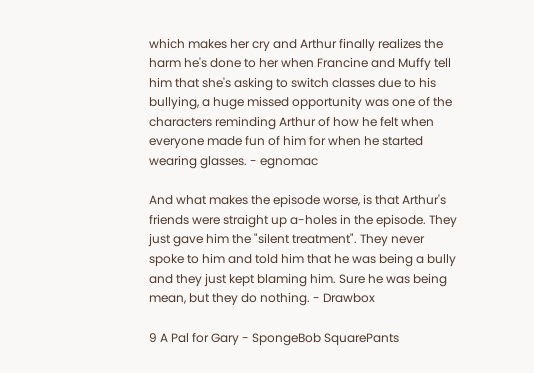which makes her cry and Arthur finally realizes the harm he's done to her when Francine and Muffy tell him that she's asking to switch classes due to his bullying, a huge missed opportunity was one of the characters reminding Arthur of how he felt when everyone made fun of him for when he started wearing glasses. - egnomac

And what makes the episode worse, is that Arthur's friends were straight up a-holes in the episode. They just gave him the "silent treatment". They never spoke to him and told him that he was being a bully and they just kept blaming him. Sure he was being mean, but they do nothing. - Drawbox

9 A Pal for Gary - SpongeBob SquarePants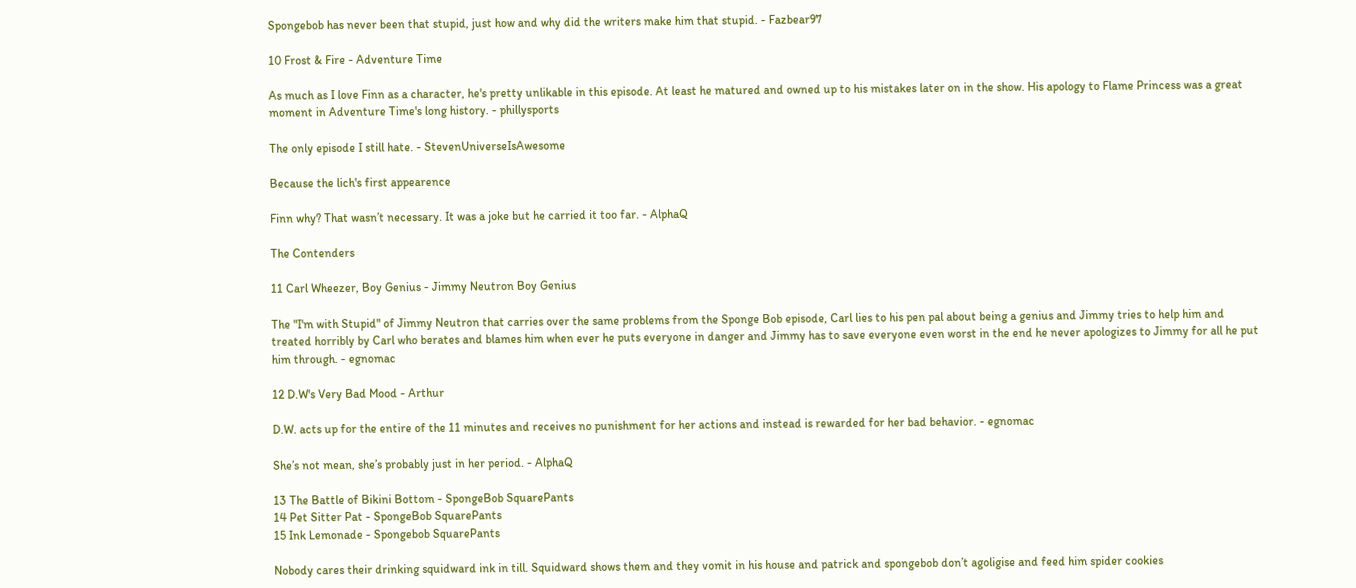Spongebob has never been that stupid, just how and why did the writers make him that stupid. - Fazbear97

10 Frost & Fire - Adventure Time

As much as I love Finn as a character, he's pretty unlikable in this episode. At least he matured and owned up to his mistakes later on in the show. His apology to Flame Princess was a great moment in Adventure Time's long history. - phillysports

The only episode I still hate. - StevenUniverseIsAwesome

Because the lich's first appearence

Finn why? That wasn’t necessary. It was a joke but he carried it too far. - AlphaQ

The Contenders

11 Carl Wheezer, Boy Genius - Jimmy Neutron Boy Genius

The "I'm with Stupid" of Jimmy Neutron that carries over the same problems from the Sponge Bob episode, Carl lies to his pen pal about being a genius and Jimmy tries to help him and treated horribly by Carl who berates and blames him when ever he puts everyone in danger and Jimmy has to save everyone even worst in the end he never apologizes to Jimmy for all he put him through. - egnomac

12 D.W's Very Bad Mood - Arthur

D.W. acts up for the entire of the 11 minutes and receives no punishment for her actions and instead is rewarded for her bad behavior. - egnomac

She’s not mean, she’s probably just in her period. - AlphaQ

13 The Battle of Bikini Bottom - SpongeBob SquarePants
14 Pet Sitter Pat - SpongeBob SquarePants
15 Ink Lemonade - Spongebob SquarePants

Nobody cares their drinking squidward ink in till. Squidward shows them and they vomit in his house and patrick and spongebob don’t agoligise and feed him spider cookies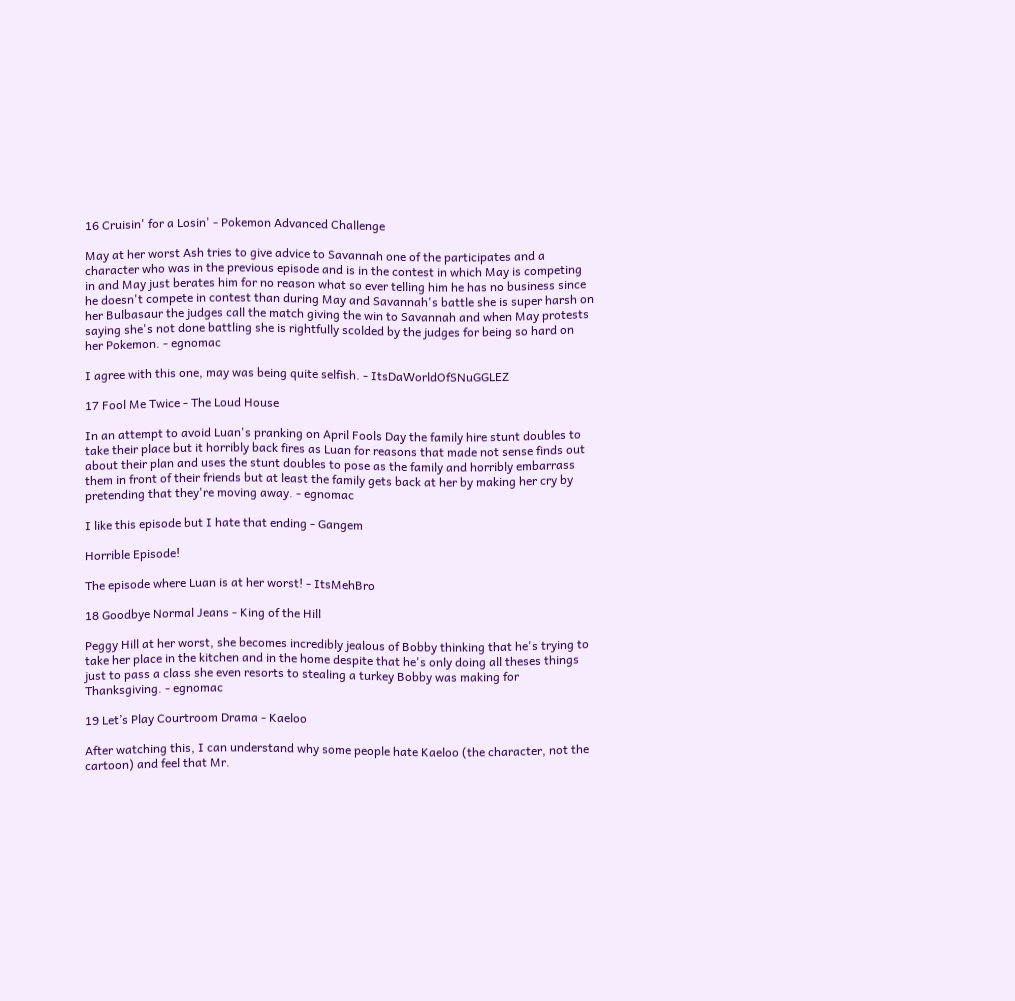16 Cruisin' for a Losin' - Pokemon Advanced Challenge

May at her worst Ash tries to give advice to Savannah one of the participates and a character who was in the previous episode and is in the contest in which May is competing in and May just berates him for no reason what so ever telling him he has no business since he doesn't compete in contest than during May and Savannah's battle she is super harsh on her Bulbasaur the judges call the match giving the win to Savannah and when May protests saying she's not done battling she is rightfully scolded by the judges for being so hard on her Pokemon. - egnomac

I agree with this one, may was being quite selfish. - ItsDaWorldOfSNuGGLEZ

17 Fool Me Twice - The Loud House

In an attempt to avoid Luan's pranking on April Fools Day the family hire stunt doubles to take their place but it horribly back fires as Luan for reasons that made not sense finds out about their plan and uses the stunt doubles to pose as the family and horribly embarrass them in front of their friends but at least the family gets back at her by making her cry by pretending that they're moving away. - egnomac

I like this episode but I hate that ending - Gangem

Horrible Episode!

The episode where Luan is at her worst! - ItsMehBro

18 Goodbye Normal Jeans - King of the Hill

Peggy Hill at her worst, she becomes incredibly jealous of Bobby thinking that he's trying to take her place in the kitchen and in the home despite that he's only doing all theses things just to pass a class she even resorts to stealing a turkey Bobby was making for Thanksgiving. - egnomac

19 Let’s Play Courtroom Drama - Kaeloo

After watching this, I can understand why some people hate Kaeloo (the character, not the cartoon) and feel that Mr.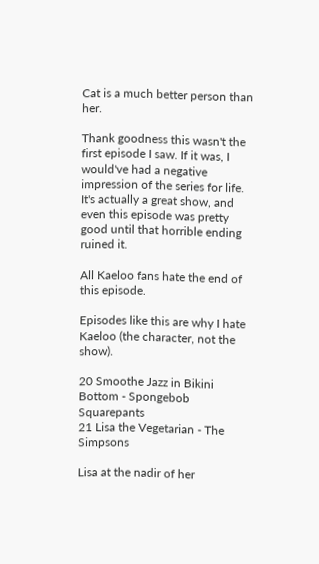Cat is a much better person than her.

Thank goodness this wasn't the first episode I saw. If it was, I would've had a negative impression of the series for life. It's actually a great show, and even this episode was pretty good until that horrible ending ruined it.

All Kaeloo fans hate the end of this episode.

Episodes like this are why I hate Kaeloo (the character, not the show).

20 Smoothe Jazz in Bikini Bottom - Spongebob Squarepants
21 Lisa the Vegetarian - The Simpsons

Lisa at the nadir of her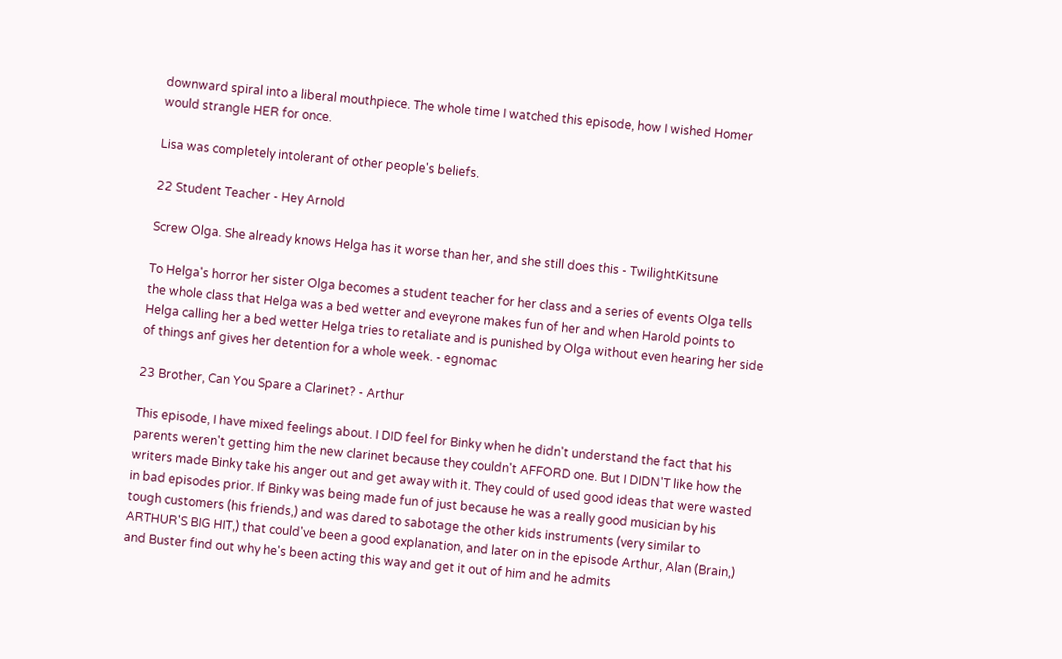downward spiral into a liberal mouthpiece. The whole time I watched this episode, how I wished Homer would strangle HER for once.

Lisa was completely intolerant of other people's beliefs.

22 Student Teacher - Hey Arnold

Screw Olga. She already knows Helga has it worse than her, and she still does this - TwilightKitsune

To Helga's horror her sister Olga becomes a student teacher for her class and a series of events Olga tells the whole class that Helga was a bed wetter and eveyrone makes fun of her and when Harold points to Helga calling her a bed wetter Helga tries to retaliate and is punished by Olga without even hearing her side of things anf gives her detention for a whole week. - egnomac

23 Brother, Can You Spare a Clarinet? - Arthur

This episode, I have mixed feelings about. I DID feel for Binky when he didn't understand the fact that his parents weren't getting him the new clarinet because they couldn't AFFORD one. But I DIDN'T like how the writers made Binky take his anger out and get away with it. They could of used good ideas that were wasted in bad episodes prior. If Binky was being made fun of just because he was a really good musician by his tough customers (his friends,) and was dared to sabotage the other kids instruments (very similar to ARTHUR'S BIG HIT,) that could've been a good explanation, and later on in the episode Arthur, Alan (Brain,) and Buster find out why he's been acting this way and get it out of him and he admits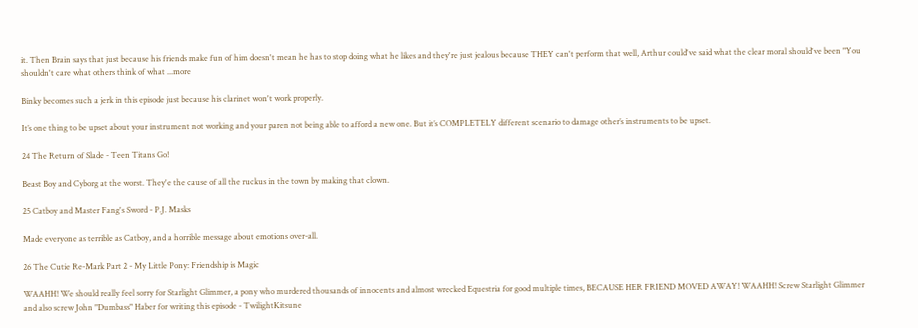it. Then Brain says that just because his friends make fun of him doesn't mean he has to stop doing what he likes and they're just jealous because THEY can't perform that well, Arthur could've said what the clear moral should've been "You shouldn't care what others think of what ...more

Binky becomes such a jerk in this episode just because his clarinet won't work properly.

It’s one thing to be upset about your instrument not working and your paren not being able to afford a new one. But it’s COMPLETELY different scenario to damage other’s instruments to be upset.

24 The Return of Slade - Teen Titans Go!

Beast Boy and Cyborg at the worst. They'e the cause of all the ruckus in the town by making that clown.

25 Catboy and Master Fang's Sword - P.J. Masks

Made everyone as terrible as Catboy, and a horrible message about emotions over-all.

26 The Cutie Re-Mark Part 2 - My Little Pony: Friendship is Magic

WAAHH! We should really feel sorry for Starlight Glimmer, a pony who murdered thousands of innocents and almost wrecked Equestria for good multiple times, BECAUSE HER FRIEND MOVED AWAY! WAAHH! Screw Starlight Glimmer and also screw John "Dumbass" Haber for writing this episode - TwilightKitsune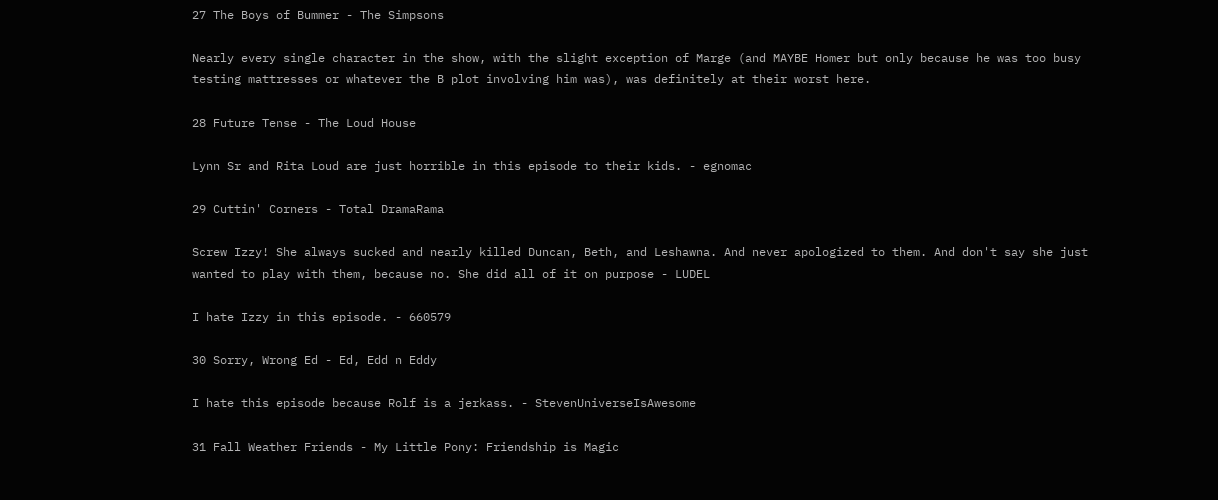27 The Boys of Bummer - The Simpsons

Nearly every single character in the show, with the slight exception of Marge (and MAYBE Homer but only because he was too busy testing mattresses or whatever the B plot involving him was), was definitely at their worst here.

28 Future Tense - The Loud House

Lynn Sr and Rita Loud are just horrible in this episode to their kids. - egnomac

29 Cuttin' Corners - Total DramaRama

Screw Izzy! She always sucked and nearly killed Duncan, Beth, and Leshawna. And never apologized to them. And don't say she just wanted to play with them, because no. She did all of it on purpose - LUDEL

I hate Izzy in this episode. - 660579

30 Sorry, Wrong Ed - Ed, Edd n Eddy

I hate this episode because Rolf is a jerkass. - StevenUniverseIsAwesome

31 Fall Weather Friends - My Little Pony: Friendship is Magic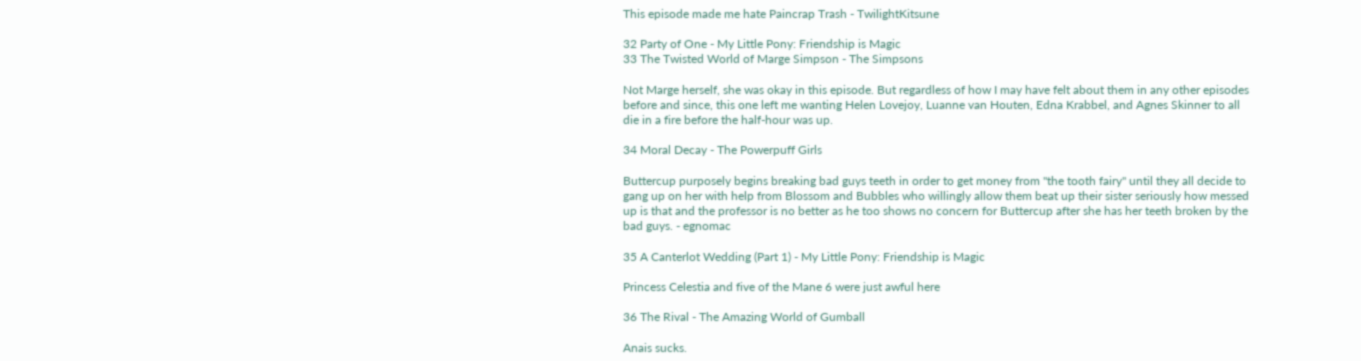This episode made me hate Paincrap Trash - TwilightKitsune

32 Party of One - My Little Pony: Friendship is Magic
33 The Twisted World of Marge Simpson - The Simpsons

Not Marge herself, she was okay in this episode. But regardless of how I may have felt about them in any other episodes before and since, this one left me wanting Helen Lovejoy, Luanne van Houten, Edna Krabbel, and Agnes Skinner to all die in a fire before the half-hour was up.

34 Moral Decay - The Powerpuff Girls

Buttercup purposely begins breaking bad guys teeth in order to get money from "the tooth fairy" until they all decide to gang up on her with help from Blossom and Bubbles who willingly allow them beat up their sister seriously how messed up is that and the professor is no better as he too shows no concern for Buttercup after she has her teeth broken by the bad guys. - egnomac

35 A Canterlot Wedding (Part 1) - My Little Pony: Friendship is Magic

Princess Celestia and five of the Mane 6 were just awful here

36 The Rival - The Amazing World of Gumball

Anais sucks.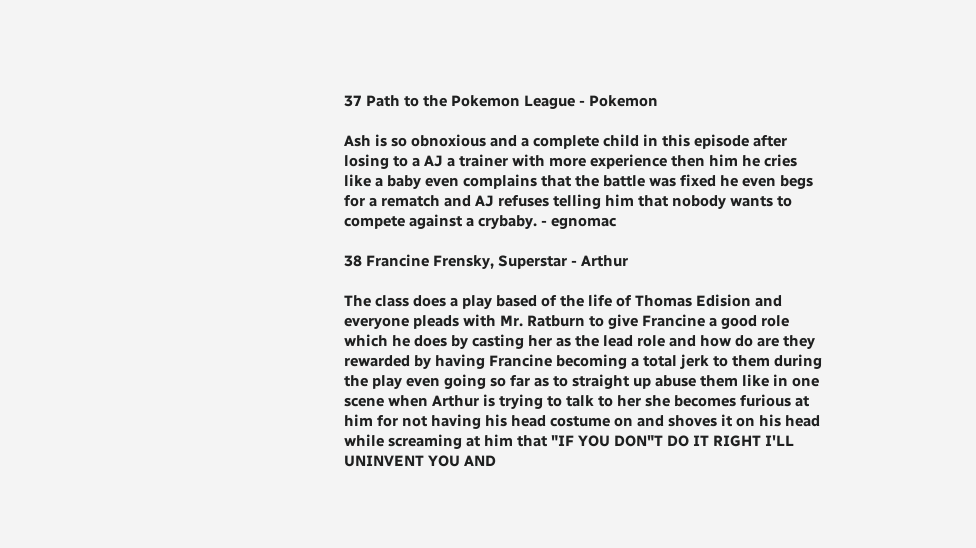37 Path to the Pokemon League - Pokemon

Ash is so obnoxious and a complete child in this episode after losing to a AJ a trainer with more experience then him he cries like a baby even complains that the battle was fixed he even begs for a rematch and AJ refuses telling him that nobody wants to compete against a crybaby. - egnomac

38 Francine Frensky, Superstar - Arthur

The class does a play based of the life of Thomas Edision and everyone pleads with Mr. Ratburn to give Francine a good role which he does by casting her as the lead role and how do are they rewarded by having Francine becoming a total jerk to them during the play even going so far as to straight up abuse them like in one scene when Arthur is trying to talk to her she becomes furious at him for not having his head costume on and shoves it on his head while screaming at him that "IF YOU DON"T DO IT RIGHT I'LL UNINVENT YOU AND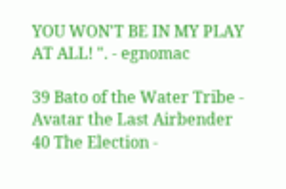YOU WON'T BE IN MY PLAY AT ALL! ". - egnomac

39 Bato of the Water Tribe - Avatar the Last Airbender
40 The Election -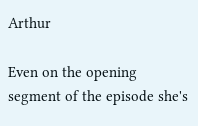Arthur

Even on the opening segment of the episode she's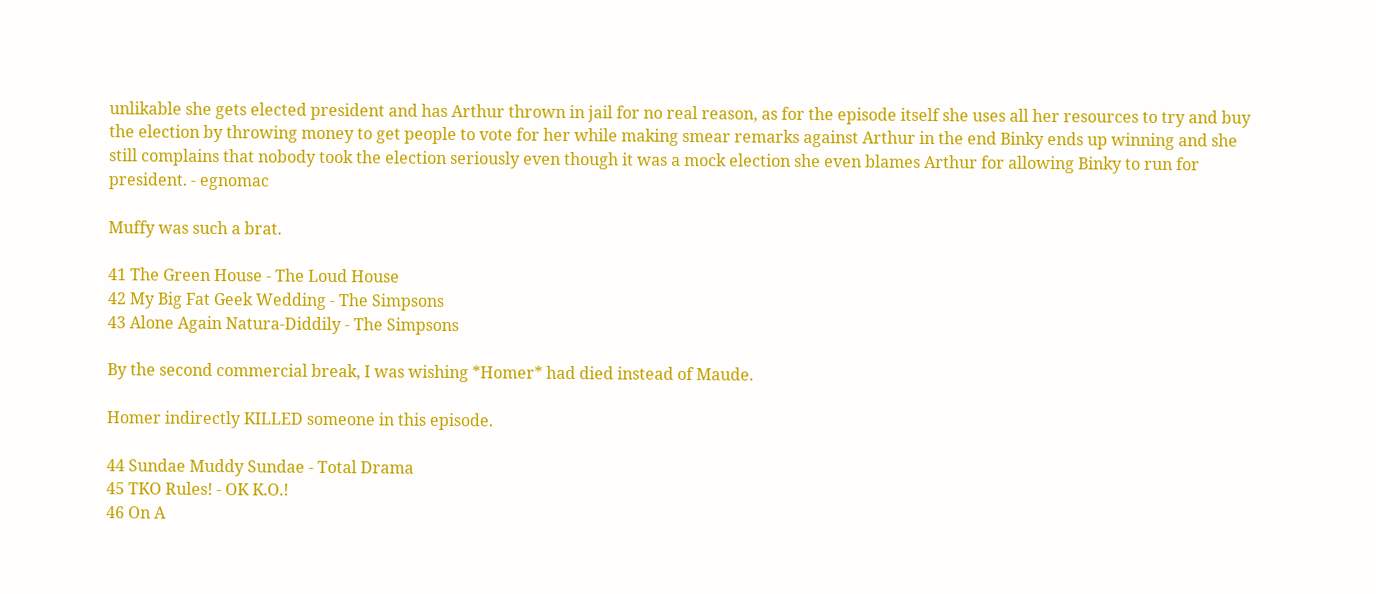unlikable she gets elected president and has Arthur thrown in jail for no real reason, as for the episode itself she uses all her resources to try and buy the election by throwing money to get people to vote for her while making smear remarks against Arthur in the end Binky ends up winning and she still complains that nobody took the election seriously even though it was a mock election she even blames Arthur for allowing Binky to run for president. - egnomac

Muffy was such a brat.

41 The Green House - The Loud House
42 My Big Fat Geek Wedding - The Simpsons
43 Alone Again Natura-Diddily - The Simpsons

By the second commercial break, I was wishing *Homer* had died instead of Maude.

Homer indirectly KILLED someone in this episode.

44 Sundae Muddy Sundae - Total Drama
45 TKO Rules! - OK K.O.!
46 On A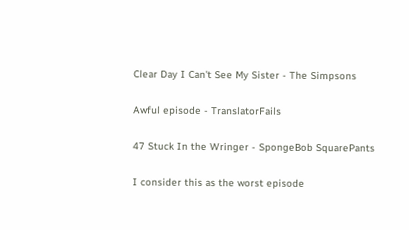Clear Day I Can't See My Sister - The Simpsons

Awful episode - TranslatorFails

47 Stuck In the Wringer - SpongeBob SquarePants

I consider this as the worst episode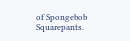of Spongebob Squarepants.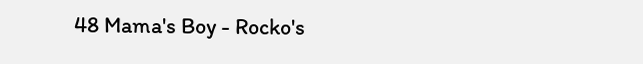48 Mama's Boy - Rocko's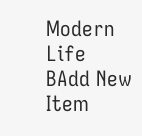Modern Life
BAdd New Item